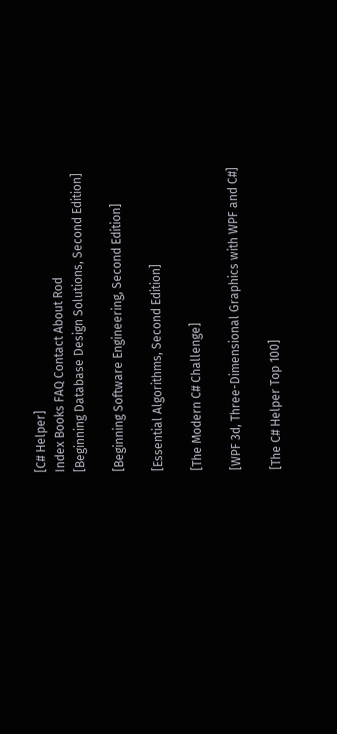[C# Helper]
Index Books FAQ Contact About Rod
[Beginning Database Design Solutions, Second Edition]

[Beginning Software Engineering, Second Edition]

[Essential Algorithms, Second Edition]

[The Modern C# Challenge]

[WPF 3d, Three-Dimensional Graphics with WPF and C#]

[The C# Helper Top 100]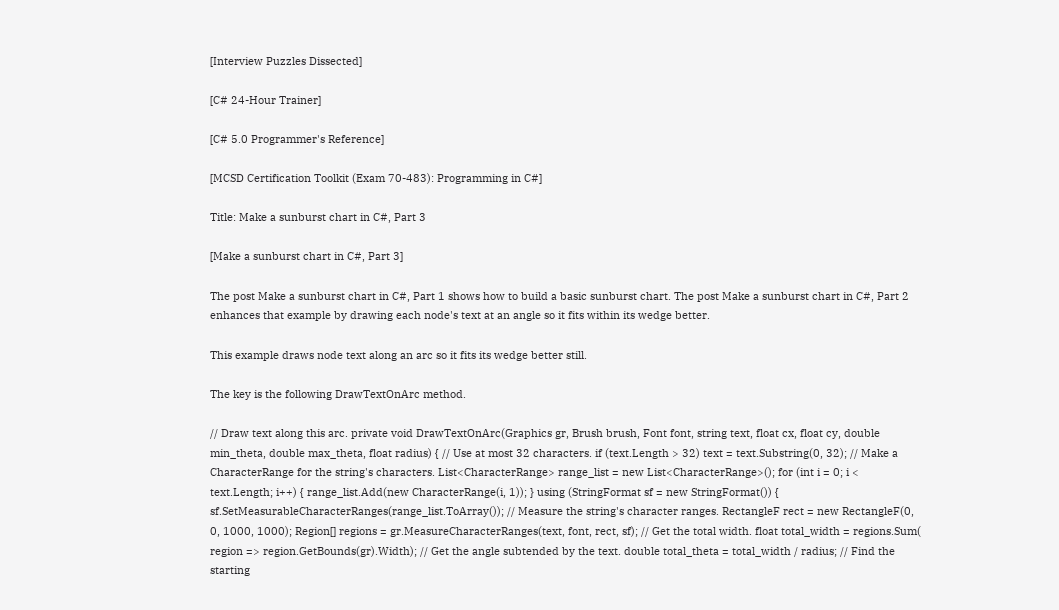[Interview Puzzles Dissected]

[C# 24-Hour Trainer]

[C# 5.0 Programmer's Reference]

[MCSD Certification Toolkit (Exam 70-483): Programming in C#]

Title: Make a sunburst chart in C#, Part 3

[Make a sunburst chart in C#, Part 3]

The post Make a sunburst chart in C#, Part 1 shows how to build a basic sunburst chart. The post Make a sunburst chart in C#, Part 2 enhances that example by drawing each node's text at an angle so it fits within its wedge better.

This example draws node text along an arc so it fits its wedge better still.

The key is the following DrawTextOnArc method.

// Draw text along this arc. private void DrawTextOnArc(Graphics gr, Brush brush, Font font, string text, float cx, float cy, double min_theta, double max_theta, float radius) { // Use at most 32 characters. if (text.Length > 32) text = text.Substring(0, 32); // Make a CharacterRange for the string's characters. List<CharacterRange> range_list = new List<CharacterRange>(); for (int i = 0; i < text.Length; i++) { range_list.Add(new CharacterRange(i, 1)); } using (StringFormat sf = new StringFormat()) { sf.SetMeasurableCharacterRanges(range_list.ToArray()); // Measure the string's character ranges. RectangleF rect = new RectangleF(0, 0, 1000, 1000); Region[] regions = gr.MeasureCharacterRanges(text, font, rect, sf); // Get the total width. float total_width = regions.Sum( region => region.GetBounds(gr).Width); // Get the angle subtended by the text. double total_theta = total_width / radius; // Find the starting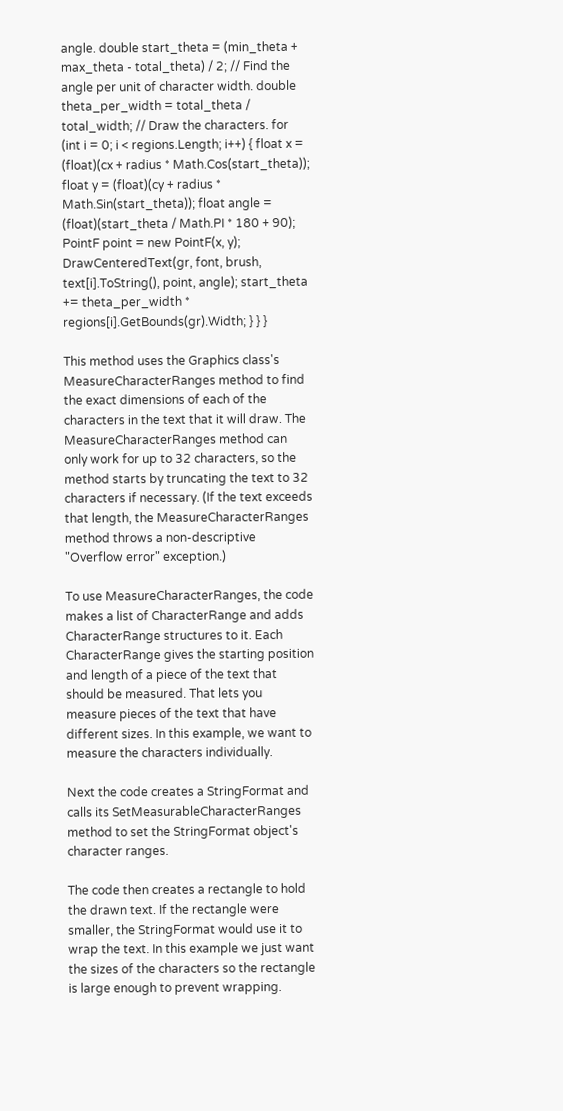angle. double start_theta = (min_theta + max_theta - total_theta) / 2; // Find the angle per unit of character width. double theta_per_width = total_theta / total_width; // Draw the characters. for (int i = 0; i < regions.Length; i++) { float x = (float)(cx + radius * Math.Cos(start_theta)); float y = (float)(cy + radius * Math.Sin(start_theta)); float angle = (float)(start_theta / Math.PI * 180 + 90); PointF point = new PointF(x, y); DrawCenteredText(gr, font, brush, text[i].ToString(), point, angle); start_theta += theta_per_width * regions[i].GetBounds(gr).Width; } } }

This method uses the Graphics class's MeasureCharacterRanges method to find the exact dimensions of each of the characters in the text that it will draw. The MeasureCharacterRanges method can only work for up to 32 characters, so the method starts by truncating the text to 32 characters if necessary. (If the text exceeds that length, the MeasureCharacterRanges method throws a non-descriptive "Overflow error" exception.)

To use MeasureCharacterRanges, the code makes a list of CharacterRange and adds CharacterRange structures to it. Each CharacterRange gives the starting position and length of a piece of the text that should be measured. That lets you measure pieces of the text that have different sizes. In this example, we want to measure the characters individually.

Next the code creates a StringFormat and calls its SetMeasurableCharacterRanges method to set the StringFormat object's character ranges.

The code then creates a rectangle to hold the drawn text. If the rectangle were smaller, the StringFormat would use it to wrap the text. In this example we just want the sizes of the characters so the rectangle is large enough to prevent wrapping.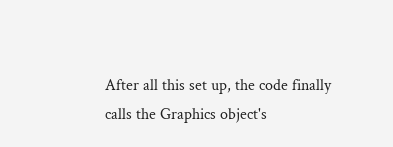After all this set up, the code finally calls the Graphics object's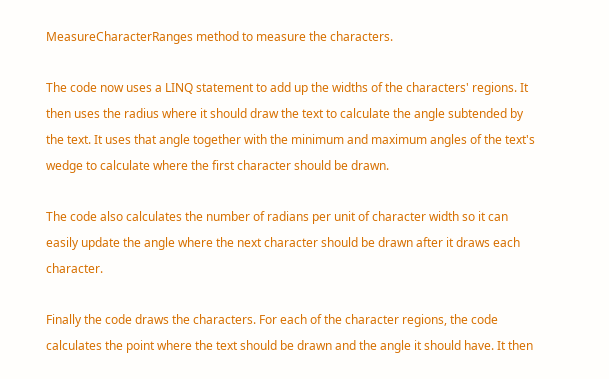MeasureCharacterRanges method to measure the characters.

The code now uses a LINQ statement to add up the widths of the characters' regions. It then uses the radius where it should draw the text to calculate the angle subtended by the text. It uses that angle together with the minimum and maximum angles of the text's wedge to calculate where the first character should be drawn.

The code also calculates the number of radians per unit of character width so it can easily update the angle where the next character should be drawn after it draws each character.

Finally the code draws the characters. For each of the character regions, the code calculates the point where the text should be drawn and the angle it should have. It then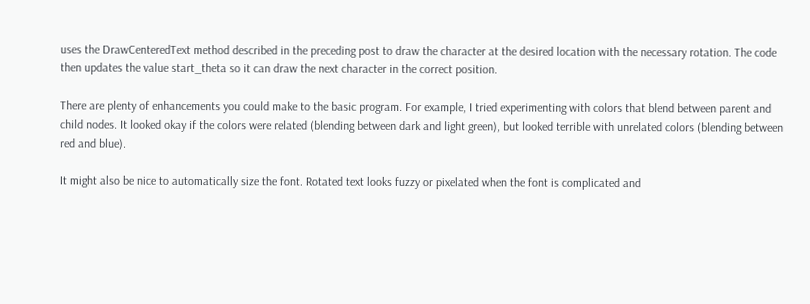uses the DrawCenteredText method described in the preceding post to draw the character at the desired location with the necessary rotation. The code then updates the value start_theta so it can draw the next character in the correct position.

There are plenty of enhancements you could make to the basic program. For example, I tried experimenting with colors that blend between parent and child nodes. It looked okay if the colors were related (blending between dark and light green), but looked terrible with unrelated colors (blending between red and blue).

It might also be nice to automatically size the font. Rotated text looks fuzzy or pixelated when the font is complicated and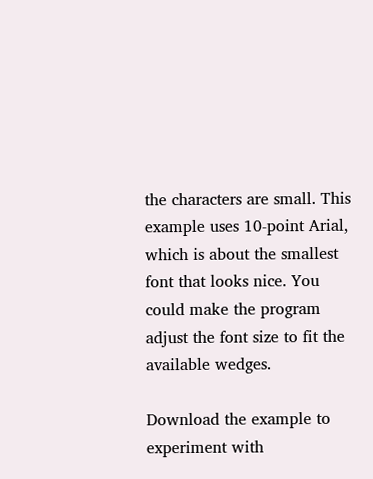the characters are small. This example uses 10-point Arial, which is about the smallest font that looks nice. You could make the program adjust the font size to fit the available wedges.

Download the example to experiment with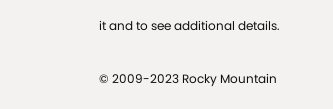it and to see additional details.

© 2009-2023 Rocky Mountain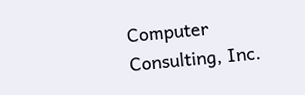Computer Consulting, Inc.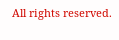All rights reserved.